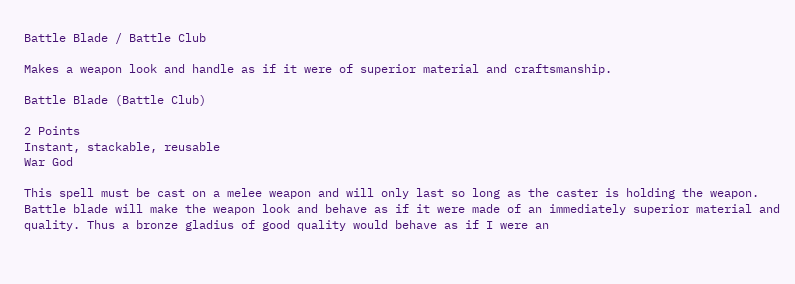Battle Blade / Battle Club

Makes a weapon look and handle as if it were of superior material and craftsmanship.

Battle Blade (Battle Club)

2 Points
Instant, stackable, reusable
War God

This spell must be cast on a melee weapon and will only last so long as the caster is holding the weapon. Battle blade will make the weapon look and behave as if it were made of an immediately superior material and quality. Thus a bronze gladius of good quality would behave as if I were an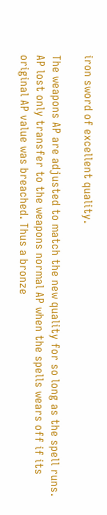iron sword of excellent quality.

The weapons AP are adjusted to match the new quality for so long as the spell runs. AP lost only transfer to the weapons normal AP when the spells wears off if its original AP value was breached. Thus a bronze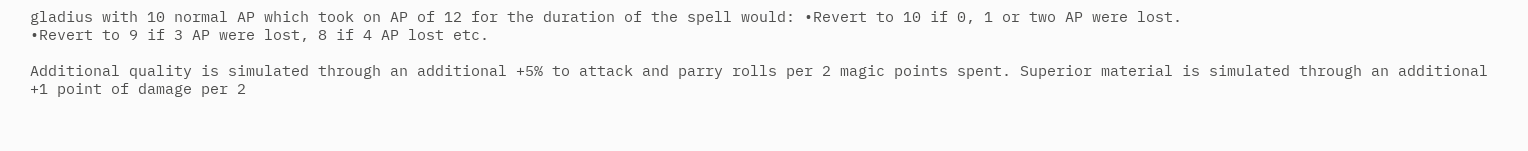gladius with 10 normal AP which took on AP of 12 for the duration of the spell would: •Revert to 10 if 0, 1 or two AP were lost.
•Revert to 9 if 3 AP were lost, 8 if 4 AP lost etc.

Additional quality is simulated through an additional +5% to attack and parry rolls per 2 magic points spent. Superior material is simulated through an additional +1 point of damage per 2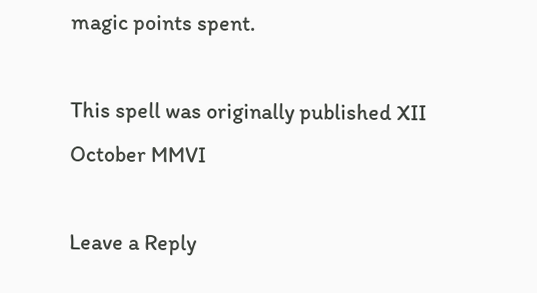magic points spent.

This spell was originally published XII October MMVI

Leave a Reply